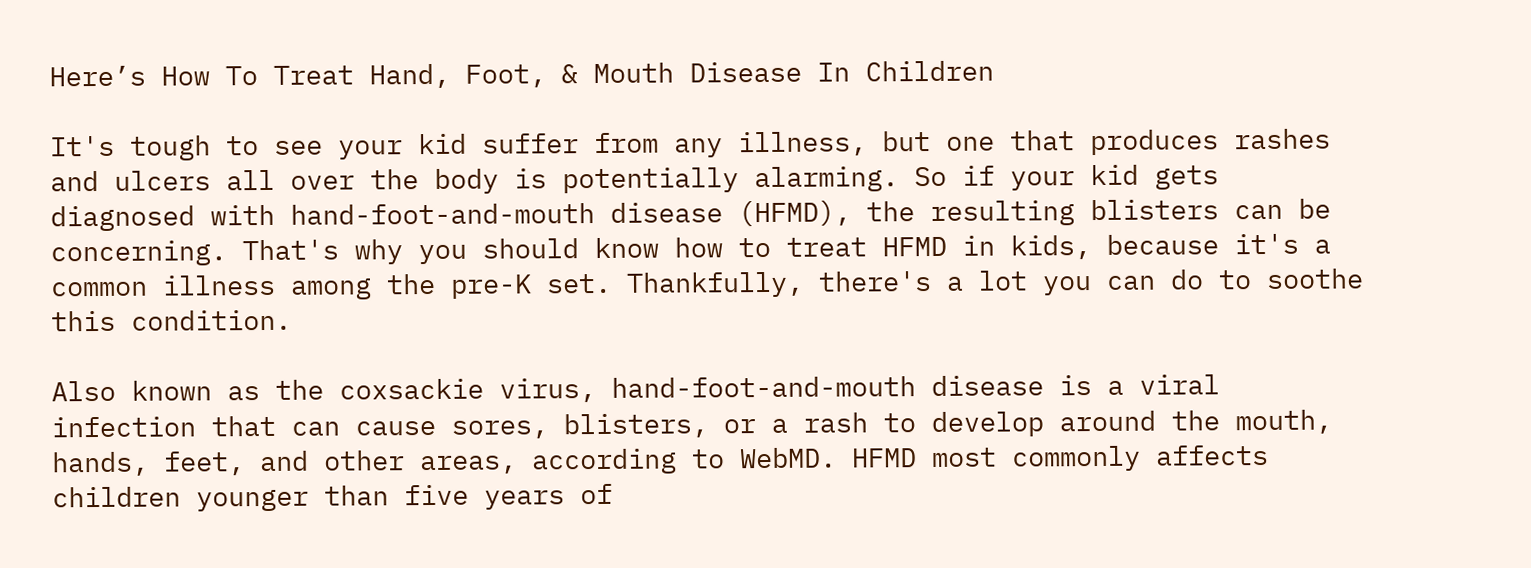Here’s How To Treat Hand, Foot, & Mouth Disease In Children

It's tough to see your kid suffer from any illness, but one that produces rashes and ulcers all over the body is potentially alarming. So if your kid gets diagnosed with hand-foot-and-mouth disease (HFMD), the resulting blisters can be concerning. That's why you should know how to treat HFMD in kids, because it's a common illness among the pre-K set. Thankfully, there's a lot you can do to soothe this condition.

Also known as the coxsackie virus, hand-foot-and-mouth disease is a viral infection that can cause sores, blisters, or a rash to develop around the mouth, hands, feet, and other areas, according to WebMD. HFMD most commonly affects children younger than five years of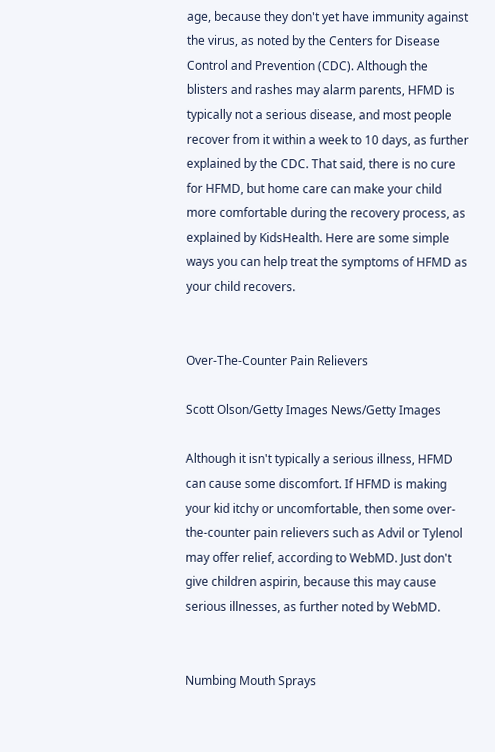age, because they don't yet have immunity against the virus, as noted by the Centers for Disease Control and Prevention (CDC). Although the blisters and rashes may alarm parents, HFMD is typically not a serious disease, and most people recover from it within a week to 10 days, as further explained by the CDC. That said, there is no cure for HFMD, but home care can make your child more comfortable during the recovery process, as explained by KidsHealth. Here are some simple ways you can help treat the symptoms of HFMD as your child recovers.


Over-The-Counter Pain Relievers

Scott Olson/Getty Images News/Getty Images

Although it isn't typically a serious illness, HFMD can cause some discomfort. If HFMD is making your kid itchy or uncomfortable, then some over-the-counter pain relievers such as Advil or Tylenol may offer relief, according to WebMD. Just don't give children aspirin, because this may cause serious illnesses, as further noted by WebMD.


Numbing Mouth Sprays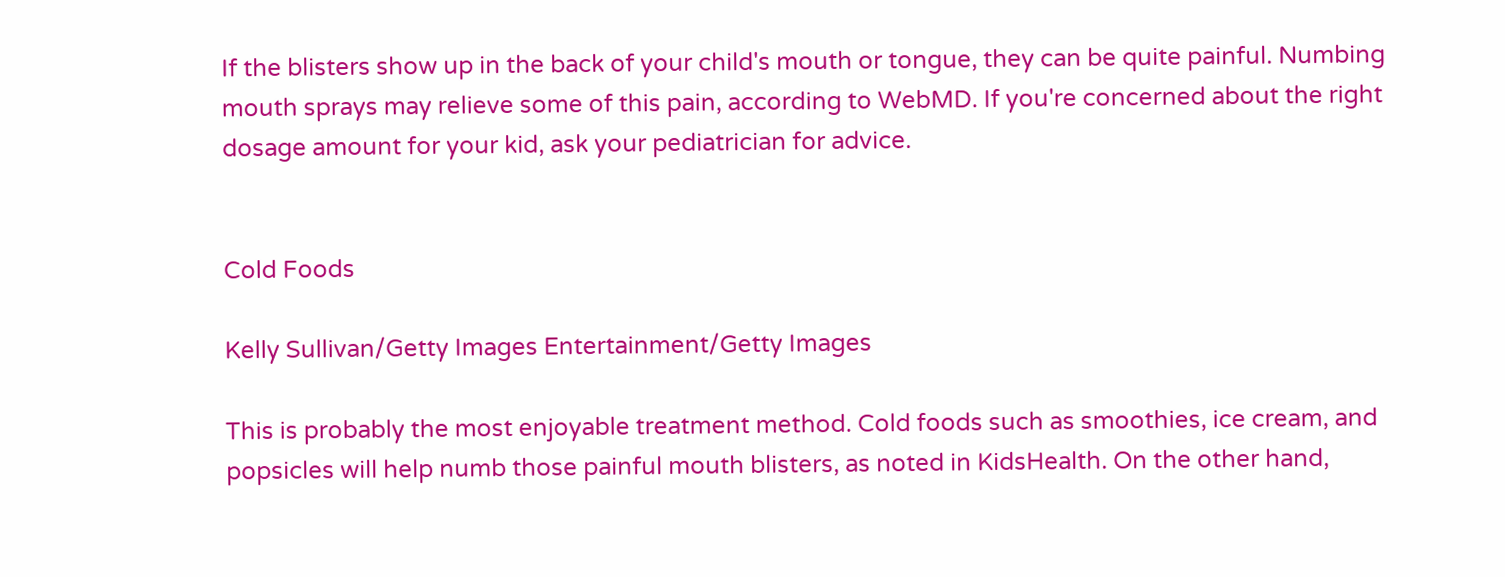If the blisters show up in the back of your child's mouth or tongue, they can be quite painful. Numbing mouth sprays may relieve some of this pain, according to WebMD. If you're concerned about the right dosage amount for your kid, ask your pediatrician for advice.


Cold Foods

Kelly Sullivan/Getty Images Entertainment/Getty Images

This is probably the most enjoyable treatment method. Cold foods such as smoothies, ice cream, and popsicles will help numb those painful mouth blisters, as noted in KidsHealth. On the other hand,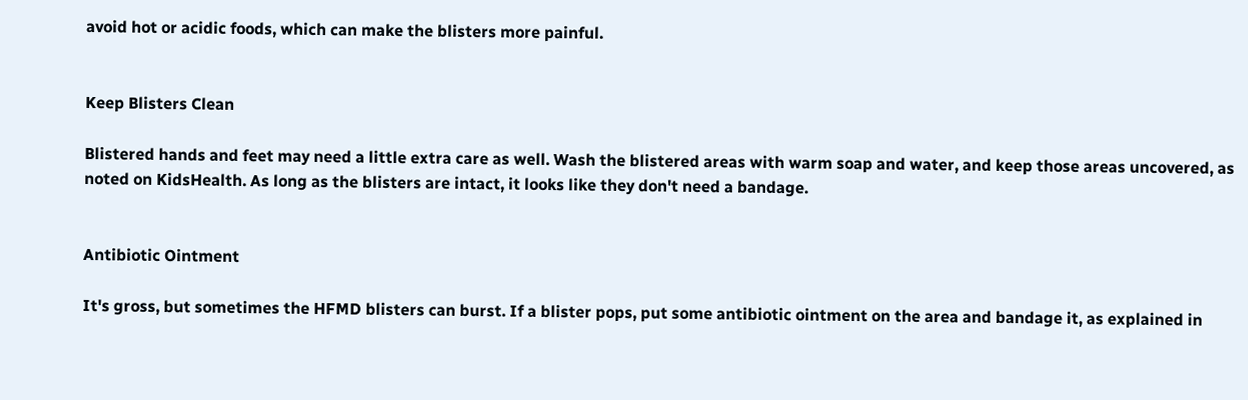avoid hot or acidic foods, which can make the blisters more painful.


Keep Blisters Clean

Blistered hands and feet may need a little extra care as well. Wash the blistered areas with warm soap and water, and keep those areas uncovered, as noted on KidsHealth. As long as the blisters are intact, it looks like they don't need a bandage.


Antibiotic Ointment

It's gross, but sometimes the HFMD blisters can burst. If a blister pops, put some antibiotic ointment on the area and bandage it, as explained in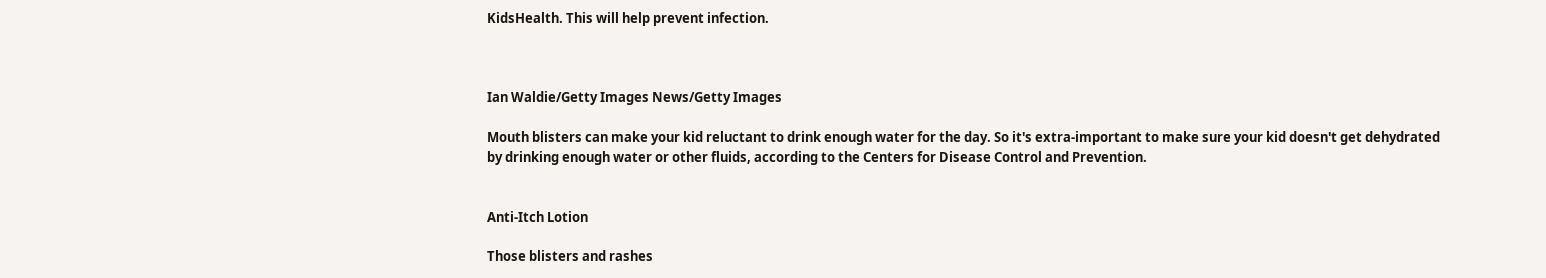KidsHealth. This will help prevent infection.



Ian Waldie/Getty Images News/Getty Images

Mouth blisters can make your kid reluctant to drink enough water for the day. So it's extra-important to make sure your kid doesn't get dehydrated by drinking enough water or other fluids, according to the Centers for Disease Control and Prevention.


Anti-Itch Lotion

Those blisters and rashes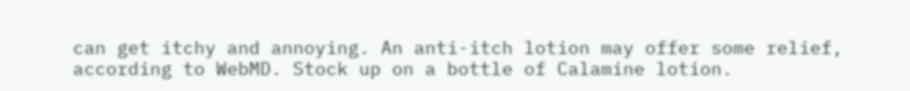can get itchy and annoying. An anti-itch lotion may offer some relief, according to WebMD. Stock up on a bottle of Calamine lotion.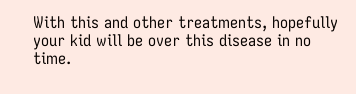With this and other treatments, hopefully your kid will be over this disease in no time.